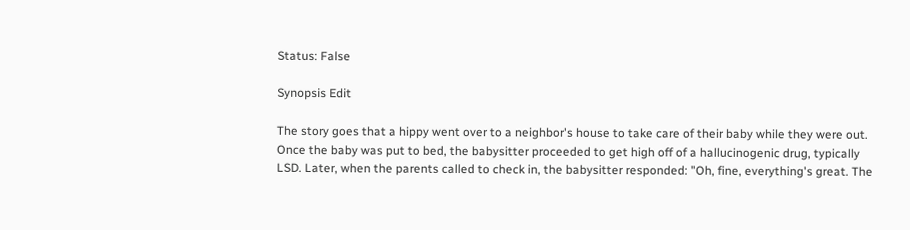Status: False

Synopsis Edit

The story goes that a hippy went over to a neighbor's house to take care of their baby while they were out. Once the baby was put to bed, the babysitter proceeded to get high off of a hallucinogenic drug, typically LSD. Later, when the parents called to check in, the babysitter responded: "Oh, fine, everything's great. The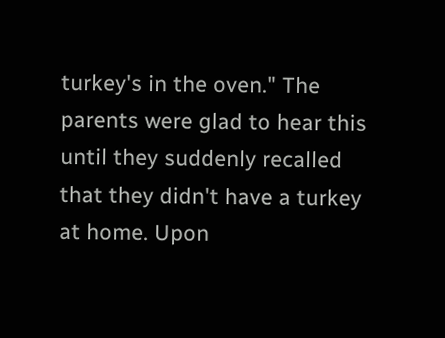turkey's in the oven." The parents were glad to hear this until they suddenly recalled that they didn't have a turkey at home. Upon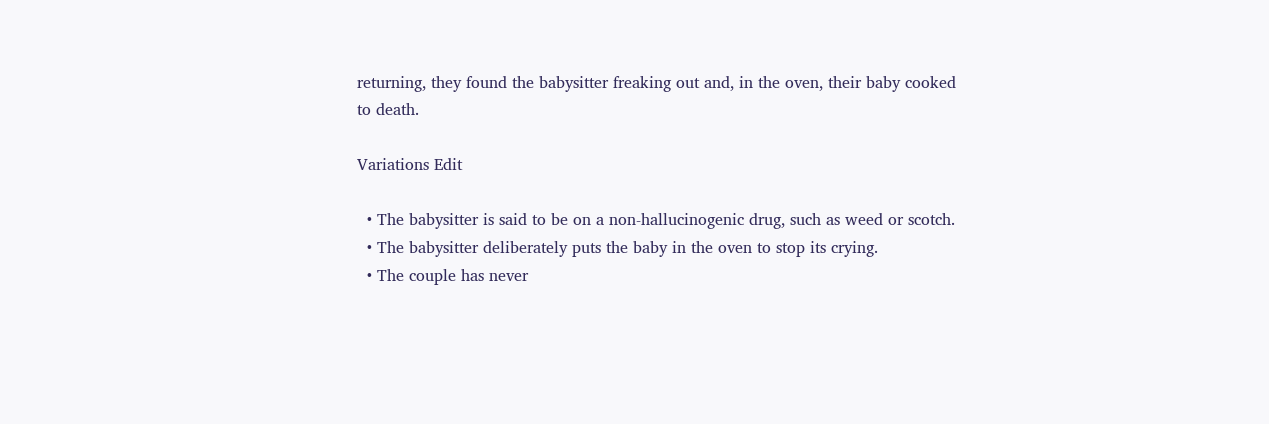returning, they found the babysitter freaking out and, in the oven, their baby cooked to death.

Variations Edit

  • The babysitter is said to be on a non-hallucinogenic drug, such as weed or scotch.
  • The babysitter deliberately puts the baby in the oven to stop its crying.
  • The couple has never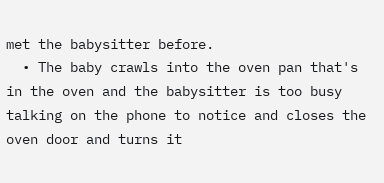met the babysitter before.
  • The baby crawls into the oven pan that's in the oven and the babysitter is too busy talking on the phone to notice and closes the oven door and turns it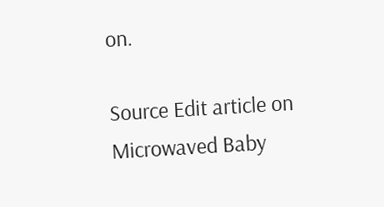on.

Source Edit article on Microwaved Baby